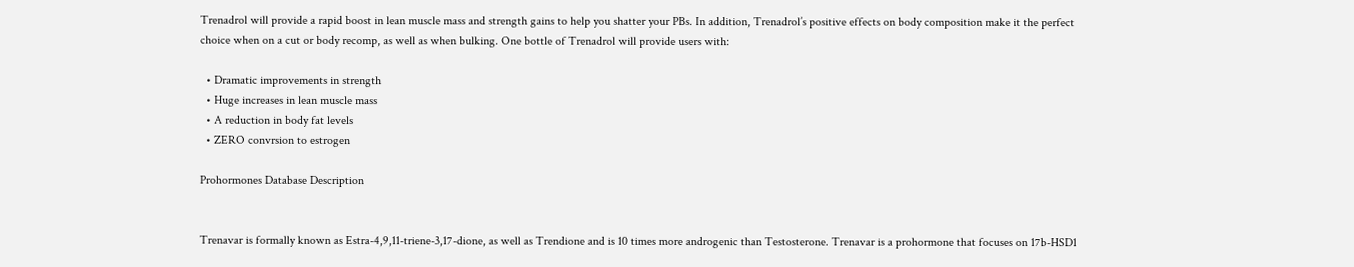Trenadrol will provide a rapid boost in lean muscle mass and strength gains to help you shatter your PBs. In addition, Trenadrol’s positive effects on body composition make it the perfect choice when on a cut or body recomp, as well as when bulking. One bottle of Trenadrol will provide users with:

  • Dramatic improvements in strength
  • Huge increases in lean muscle mass
  • A reduction in body fat levels
  • ZERO convrsion to estrogen

Prohormones Database Description


Trenavar is formally known as Estra-4,9,11-triene-3,17-dione, as well as Trendione and is 10 times more androgenic than Testosterone. Trenavar is a prohormone that focuses on 17b-HSD1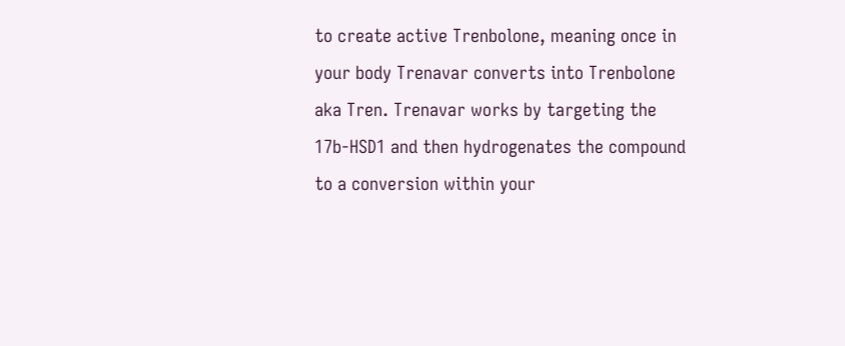to create active Trenbolone, meaning once in your body Trenavar converts into Trenbolone aka Tren. Trenavar works by targeting the 17b-HSD1 and then hydrogenates the compound to a conversion within your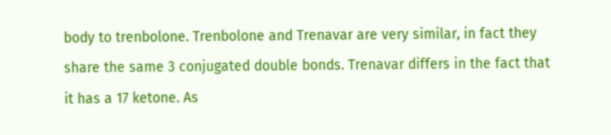body to trenbolone. Trenbolone and Trenavar are very similar, in fact they share the same 3 conjugated double bonds. Trenavar differs in the fact that it has a 17 ketone. As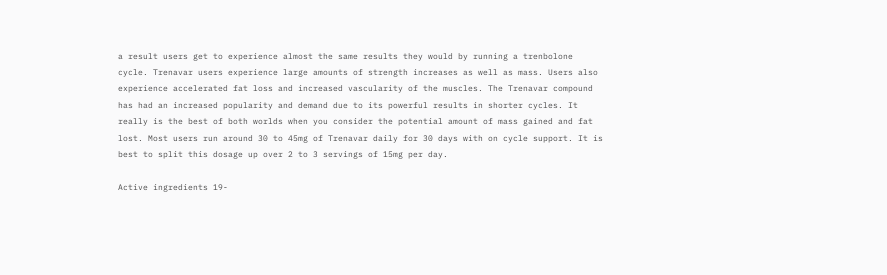a result users get to experience almost the same results they would by running a trenbolone cycle. Trenavar users experience large amounts of strength increases as well as mass. Users also experience accelerated fat loss and increased vascularity of the muscles. The Trenavar compound has had an increased popularity and demand due to its powerful results in shorter cycles. It really is the best of both worlds when you consider the potential amount of mass gained and fat lost. Most users run around 30 to 45mg of Trenavar daily for 30 days with on cycle support. It is best to split this dosage up over 2 to 3 servings of 15mg per day.

Active ingredients 19-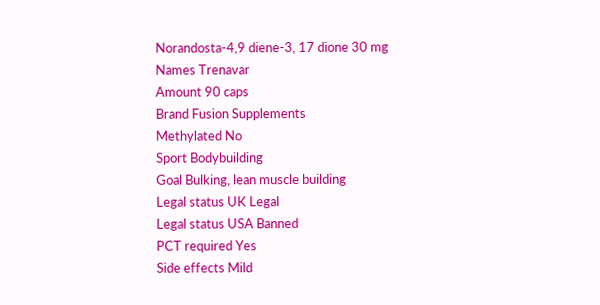Norandosta-4,9 diene-3, 17 dione 30 mg
Names Trenavar
Amount 90 caps
Brand Fusion Supplements
Methylated No
Sport Bodybuilding
Goal Bulking, lean muscle building
Legal status UK Legal
Legal status USA Banned
PCT required Yes
Side effects Mild